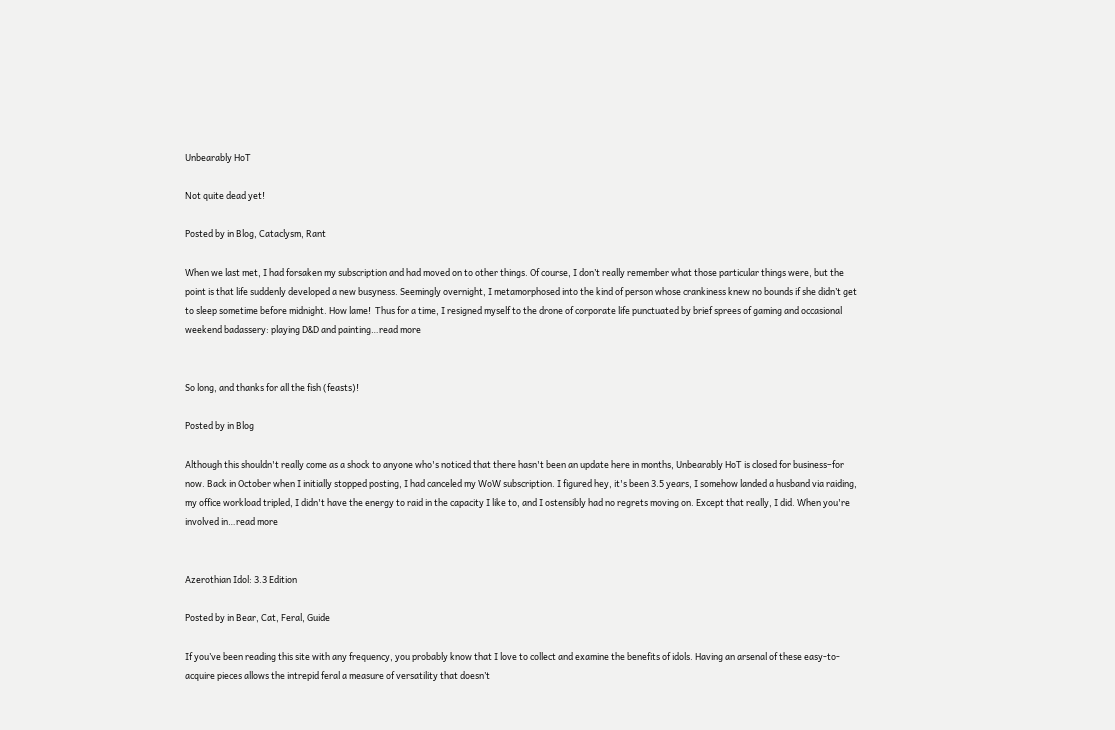Unbearably HoT

Not quite dead yet!

Posted by in Blog, Cataclysm, Rant

When we last met, I had forsaken my subscription and had moved on to other things. Of course, I don’t really remember what those particular things were, but the point is that life suddenly developed a new busyness. Seemingly overnight, I metamorphosed into the kind of person whose crankiness knew no bounds if she didn’t get to sleep sometime before midnight. How lame!  Thus for a time, I resigned myself to the drone of corporate life punctuated by brief sprees of gaming and occasional weekend badassery: playing D&D and painting…read more


So long, and thanks for all the fish (feasts)!

Posted by in Blog

Although this shouldn't really come as a shock to anyone who's noticed that there hasn't been an update here in months, Unbearably HoT is closed for business–for now. Back in October when I initially stopped posting, I had canceled my WoW subscription. I figured hey, it's been 3.5 years, I somehow landed a husband via raiding, my office workload tripled, I didn't have the energy to raid in the capacity I like to, and I ostensibly had no regrets moving on. Except that really, I did. When you're involved in…read more


Azerothian Idol: 3.3 Edition

Posted by in Bear, Cat, Feral, Guide

If you’ve been reading this site with any frequency, you probably know that I love to collect and examine the benefits of idols. Having an arsenal of these easy-to-acquire pieces allows the intrepid feral a measure of versatility that doesn’t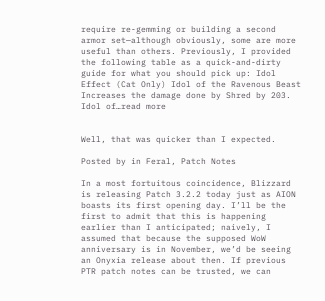require re-gemming or building a second armor set—although obviously, some are more useful than others. Previously, I provided the following table as a quick-and-dirty guide for what you should pick up: Idol Effect (Cat Only) Idol of the Ravenous Beast Increases the damage done by Shred by 203. Idol of…read more


Well, that was quicker than I expected.

Posted by in Feral, Patch Notes

In a most fortuitous coincidence, Blizzard is releasing Patch 3.2.2 today just as AION boasts its first opening day. I’ll be the first to admit that this is happening earlier than I anticipated; naively, I assumed that because the supposed WoW anniversary is in November, we’d be seeing an Onyxia release about then. If previous PTR patch notes can be trusted, we can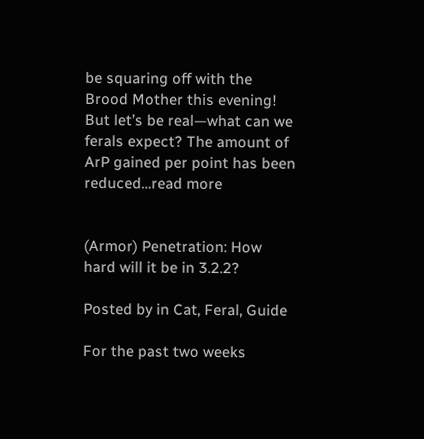be squaring off with the Brood Mother this evening! But let’s be real—what can we ferals expect? The amount of ArP gained per point has been reduced…read more


(Armor) Penetration: How hard will it be in 3.2.2?

Posted by in Cat, Feral, Guide

For the past two weeks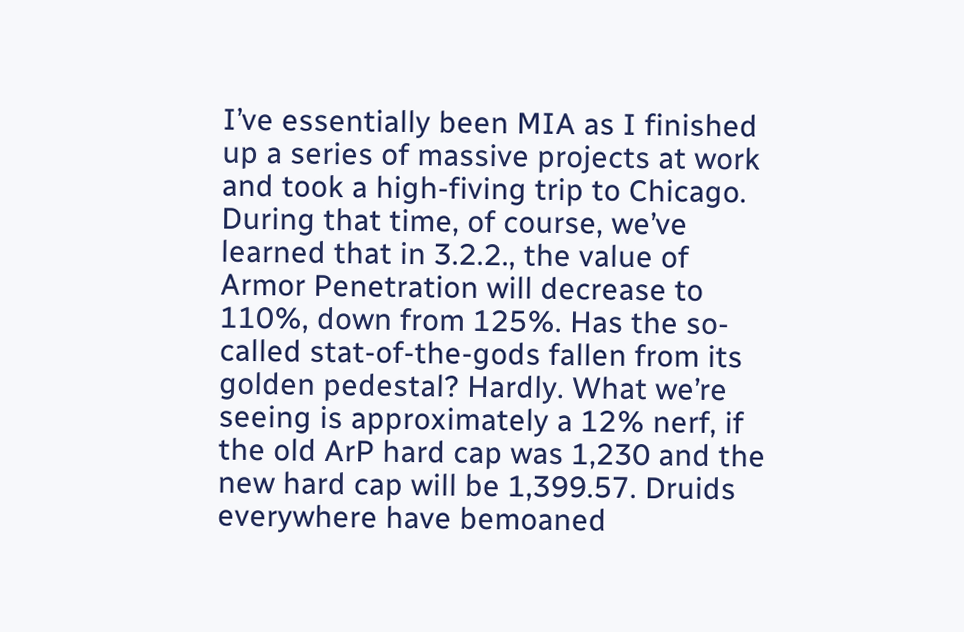I’ve essentially been MIA as I finished up a series of massive projects at work and took a high-fiving trip to Chicago. During that time, of course, we’ve learned that in 3.2.2., the value of Armor Penetration will decrease to 110%, down from 125%. Has the so-called stat-of-the-gods fallen from its golden pedestal? Hardly. What we’re seeing is approximately a 12% nerf, if the old ArP hard cap was 1,230 and the new hard cap will be 1,399.57. Druids everywhere have bemoaned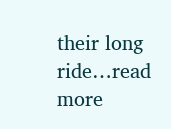their long ride…read more